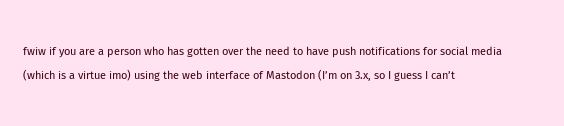fwiw if you are a person who has gotten over the need to have push notifications for social media (which is a virtue imo) using the web interface of Mastodon (I’m on 3.x, so I guess I can’t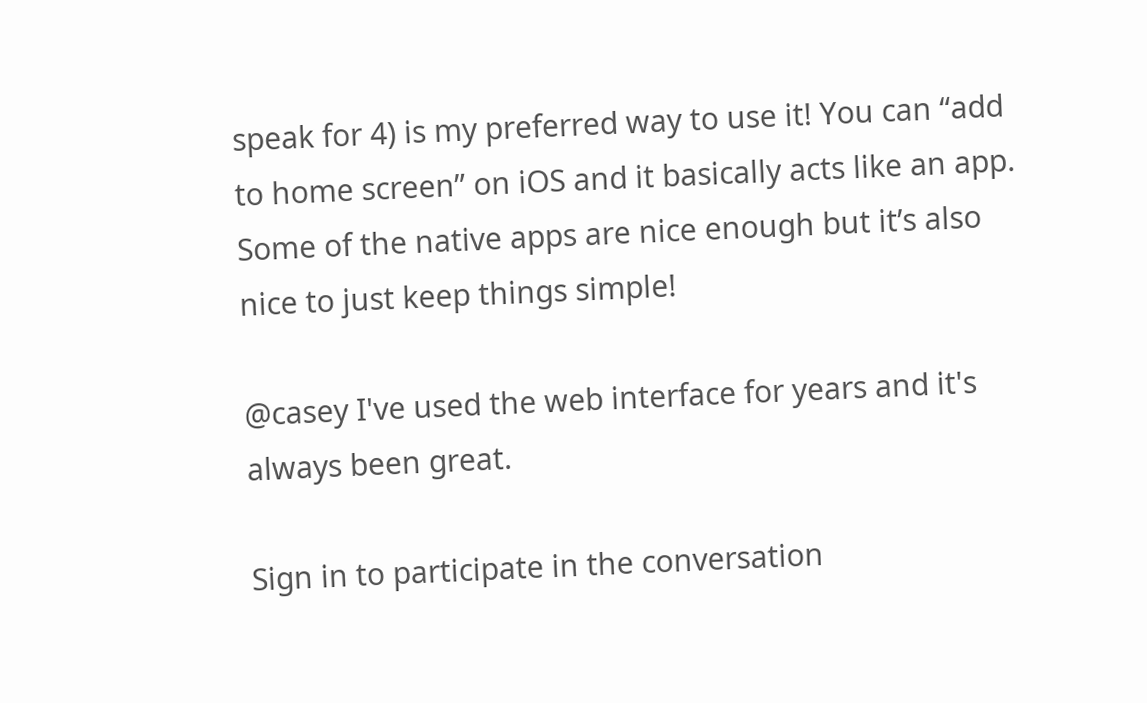speak for 4) is my preferred way to use it! You can “add to home screen” on iOS and it basically acts like an app. Some of the native apps are nice enough but it’s also nice to just keep things simple!

@casey I've used the web interface for years and it's always been great.

Sign in to participate in the conversation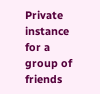Private instance for a group of friends